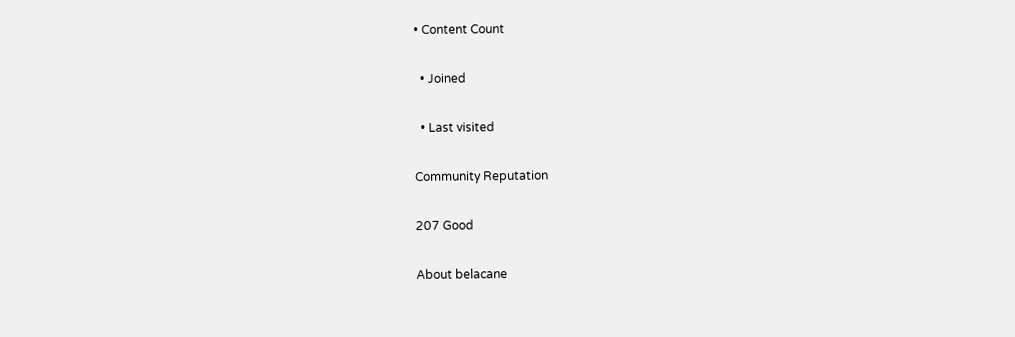• Content Count

  • Joined

  • Last visited

Community Reputation

207 Good

About belacane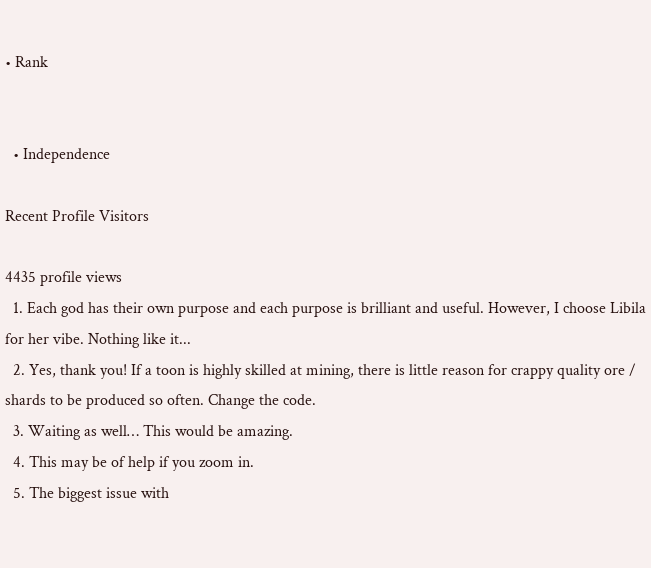• Rank


  • Independence

Recent Profile Visitors

4435 profile views
  1. Each god has their own purpose and each purpose is brilliant and useful. However, I choose Libila for her vibe. Nothing like it...
  2. Yes, thank you! If a toon is highly skilled at mining, there is little reason for crappy quality ore / shards to be produced so often. Change the code.
  3. Waiting as well… This would be amazing.
  4. This may be of help if you zoom in.
  5. The biggest issue with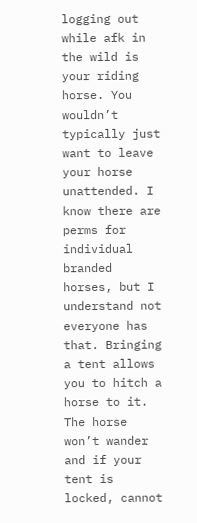logging out while afk in the wild is your riding horse. You wouldn’t typically just want to leave your horse unattended. I know there are perms for individual branded horses, but I understand not everyone has that. Bringing a tent allows you to hitch a horse to it. The horse won’t wander and if your tent is locked, cannot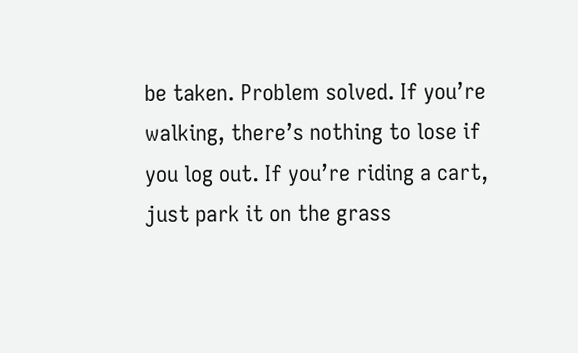be taken. Problem solved. If you’re walking, there’s nothing to lose if you log out. If you’re riding a cart, just park it on the grass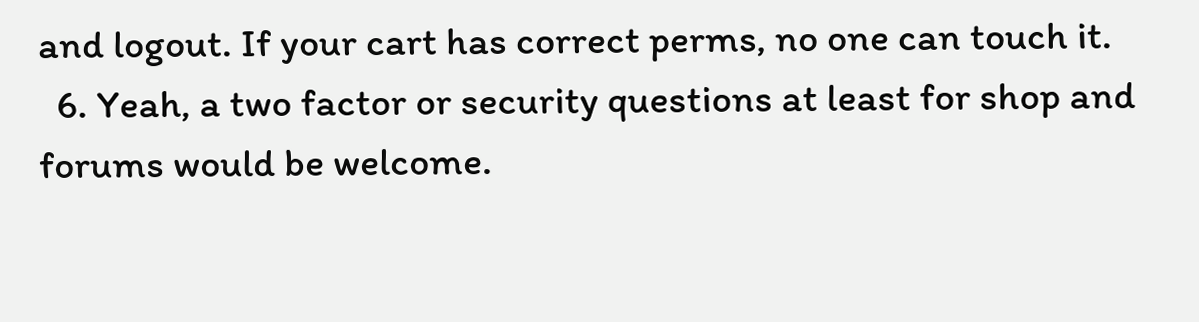and logout. If your cart has correct perms, no one can touch it.
  6. Yeah, a two factor or security questions at least for shop and forums would be welcome.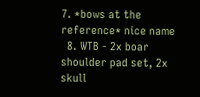7. *bows at the reference* nice name
  8. WTB - 2x boar shoulder pad set, 2x skull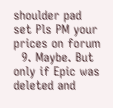shoulder pad set Pls PM your prices on forum
  9. Maybe. But only if Epic was deleted and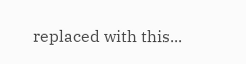replaced with this...